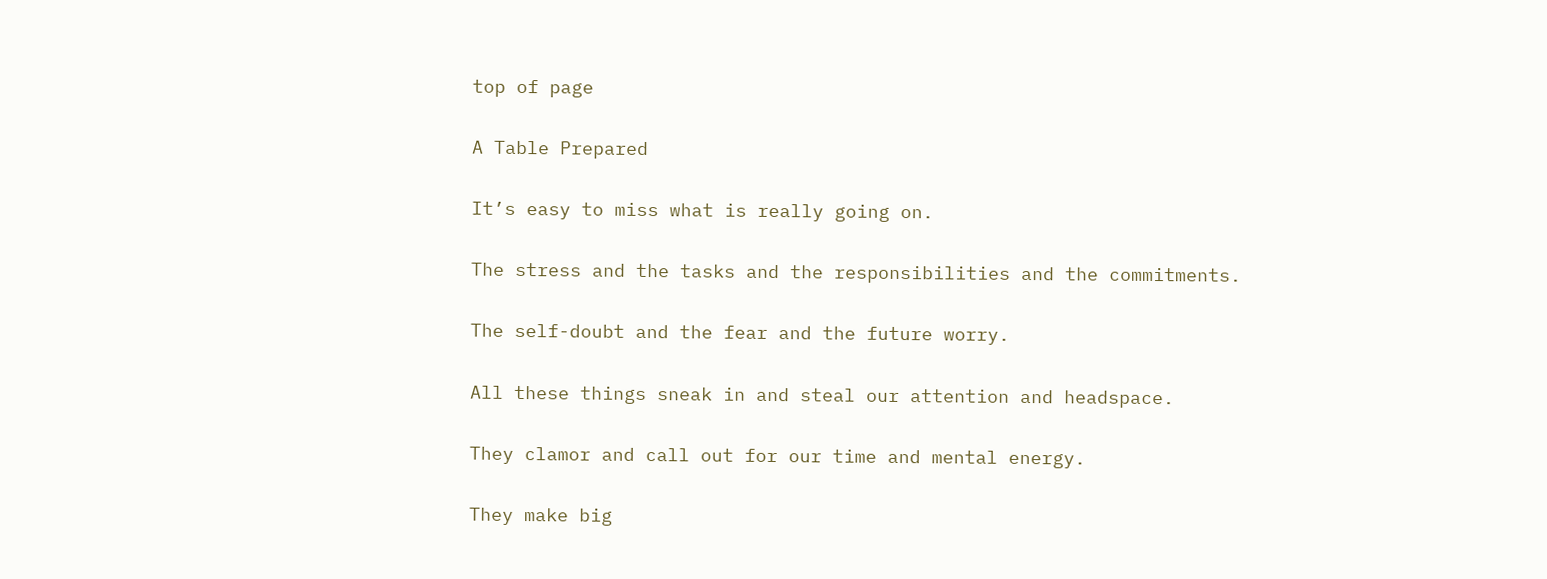top of page

A Table Prepared

It’s easy to miss what is really going on.

The stress and the tasks and the responsibilities and the commitments.

The self-doubt and the fear and the future worry.

All these things sneak in and steal our attention and headspace.

They clamor and call out for our time and mental energy.

They make big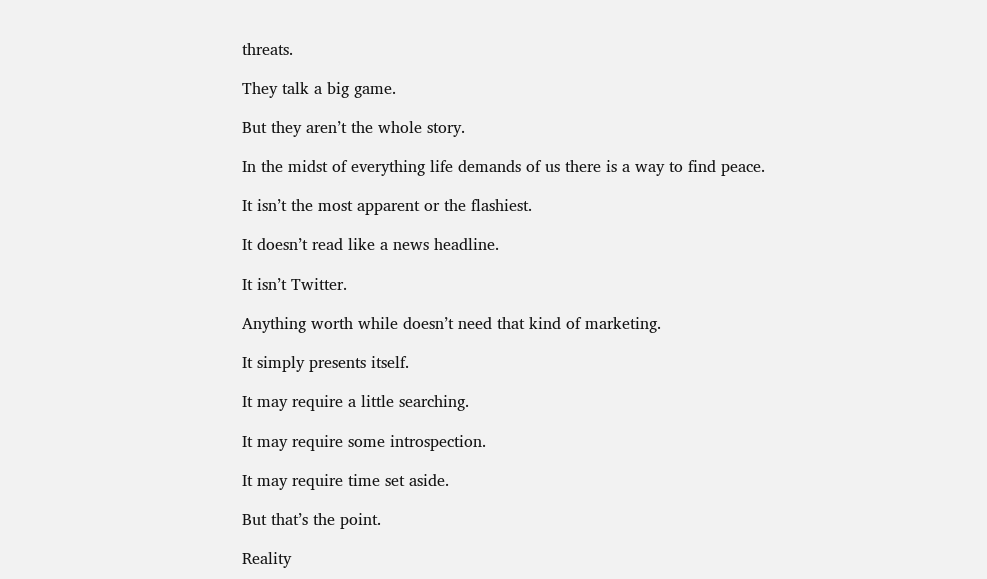threats.

They talk a big game.

But they aren’t the whole story.

In the midst of everything life demands of us there is a way to find peace.

It isn’t the most apparent or the flashiest.

It doesn’t read like a news headline.

It isn’t Twitter.

Anything worth while doesn’t need that kind of marketing.

It simply presents itself.

It may require a little searching.

It may require some introspection.

It may require time set aside.

But that’s the point.

Reality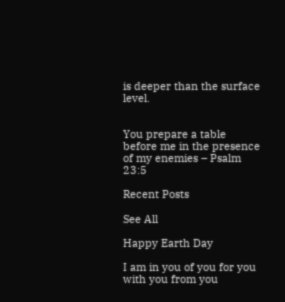is deeper than the surface level.


You prepare a table before me in the presence of my enemies – Psalm 23:5

Recent Posts

See All

Happy Earth Day

I am in you of you for you with you from you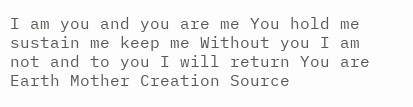I am you and you are me You hold me sustain me keep me Without you I am not and to you I will return You are Earth Mother Creation Source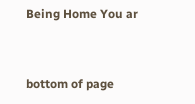Being Home You ar


bottom of page